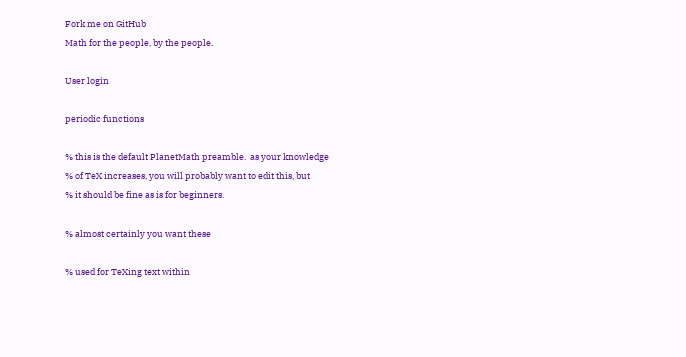Fork me on GitHub
Math for the people, by the people.

User login

periodic functions

% this is the default PlanetMath preamble.  as your knowledge
% of TeX increases, you will probably want to edit this, but
% it should be fine as is for beginners.

% almost certainly you want these

% used for TeXing text within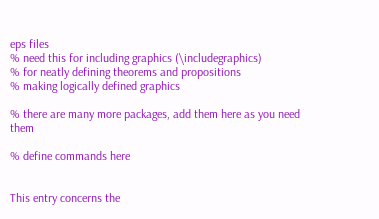eps files
% need this for including graphics (\includegraphics)
% for neatly defining theorems and propositions
% making logically defined graphics

% there are many more packages, add them here as you need them

% define commands here


This entry concerns the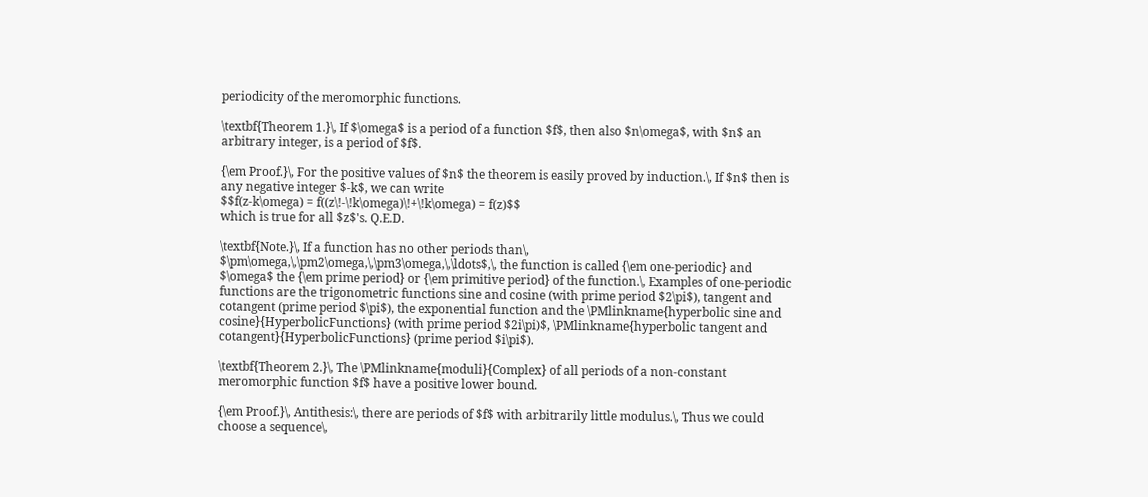periodicity of the meromorphic functions.

\textbf{Theorem 1.}\, If $\omega$ is a period of a function $f$, then also $n\omega$, with $n$ an arbitrary integer, is a period of $f$.

{\em Proof.}\, For the positive values of $n$ the theorem is easily proved by induction.\, If $n$ then is any negative integer $-k$, we can write
$$f(z-k\omega) = f((z\!-\!k\omega)\!+\!k\omega) = f(z)$$
which is true for all $z$'s. Q.E.D.

\textbf{Note.}\, If a function has no other periods than\,  $\pm\omega,\,\pm2\omega,\,\pm3\omega,\,\ldots$,\, the function is called {\em one-periodic} and $\omega$ the {\em prime period} or {\em primitive period} of the function.\, Examples of one-periodic functions are the trigonometric functions sine and cosine (with prime period $2\pi$), tangent and cotangent (prime period $\pi$), the exponential function and the \PMlinkname{hyperbolic sine and cosine}{HyperbolicFunctions} (with prime period $2i\pi)$, \PMlinkname{hyperbolic tangent and cotangent}{HyperbolicFunctions} (prime period $i\pi$).

\textbf{Theorem 2.}\, The \PMlinkname{moduli}{Complex} of all periods of a non-constant meromorphic function $f$ have a positive lower bound.

{\em Proof.}\, Antithesis:\, there are periods of $f$ with arbitrarily little modulus.\, Thus we could choose a sequence\,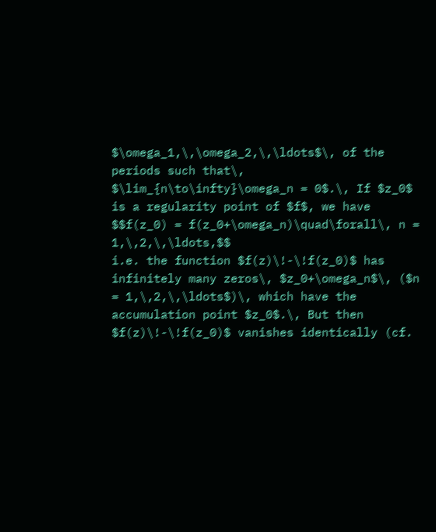$\omega_1,\,\omega_2,\,\ldots$\, of the periods such that\, $\lim_{n\to\infty}\omega_n = 0$.\, If $z_0$ is a regularity point of $f$, we have
$$f(z_0) = f(z_0+\omega_n)\quad\forall\, n = 1,\,2,\,\ldots,$$
i.e. the function $f(z)\!-\!f(z_0)$ has infinitely many zeros\, $z_0+\omega_n$\, ($n = 1,\,2,\,\ldots$)\, which have the accumulation point $z_0$.\, But then $f(z)\!-\!f(z_0)$ vanishes identically (cf.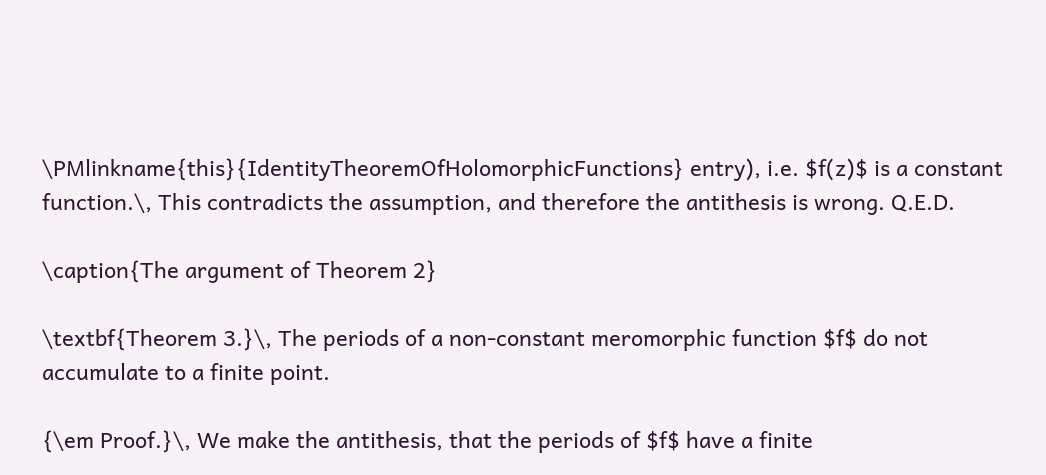\PMlinkname{this}{IdentityTheoremOfHolomorphicFunctions} entry), i.e. $f(z)$ is a constant function.\, This contradicts the assumption, and therefore the antithesis is wrong. Q.E.D.

\caption{The argument of Theorem 2}

\textbf{Theorem 3.}\, The periods of a non-constant meromorphic function $f$ do not accumulate to a finite point.

{\em Proof.}\, We make the antithesis, that the periods of $f$ have a finite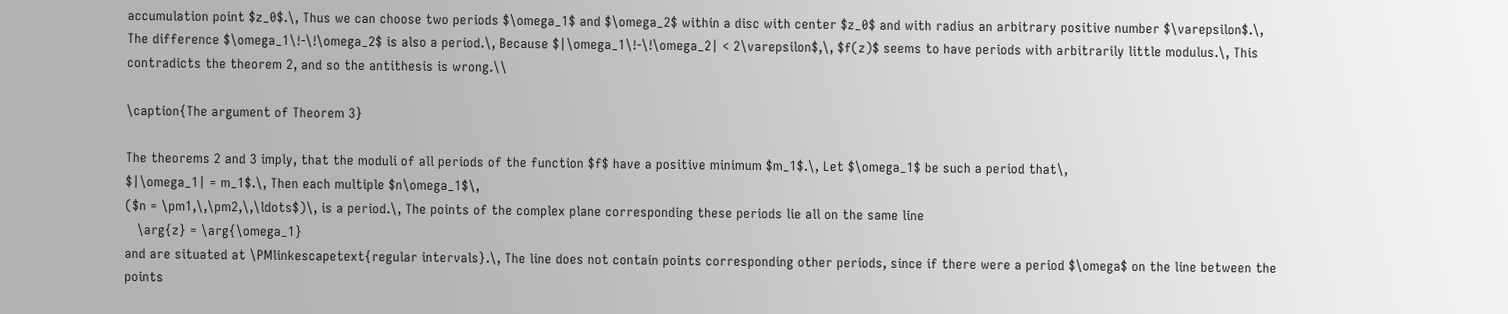accumulation point $z_0$.\, Thus we can choose two periods $\omega_1$ and $\omega_2$ within a disc with center $z_0$ and with radius an arbitrary positive number $\varepsilon$.\, The difference $\omega_1\!-\!\omega_2$ is also a period.\, Because $|\omega_1\!-\!\omega_2| < 2\varepsilon$,\, $f(z)$ seems to have periods with arbitrarily little modulus.\, This contradicts the theorem 2, and so the antithesis is wrong.\\

\caption{The argument of Theorem 3}

The theorems 2 and 3 imply, that the moduli of all periods of the function $f$ have a positive minimum $m_1$.\, Let $\omega_1$ be such a period that\,
$|\omega_1| = m_1$.\, Then each multiple $n\omega_1$\,
($n = \pm1,\,\pm2,\,\ldots$)\, is a period.\, The points of the complex plane corresponding these periods lie all on the same line
   \arg{z} = \arg{\omega_1}
and are situated at \PMlinkescapetext{regular intervals}.\, The line does not contain points corresponding other periods, since if there were a period $\omega$ on the line between the points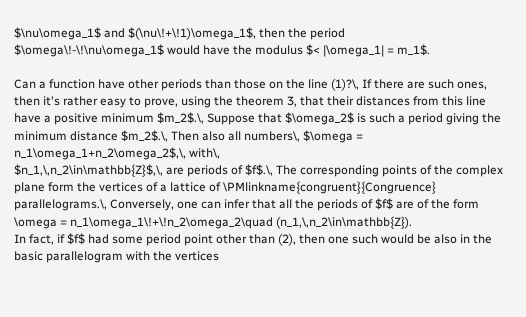$\nu\omega_1$ and $(\nu\!+\!1)\omega_1$, then the period
$\omega\!-\!\nu\omega_1$ would have the modulus $< |\omega_1| = m_1$.

Can a function have other periods than those on the line (1)?\, If there are such ones, then it's rather easy to prove, using the theorem 3, that their distances from this line have a positive minimum $m_2$.\, Suppose that $\omega_2$ is such a period giving the minimum distance $m_2$.\, Then also all numbers\, $\omega = n_1\omega_1+n_2\omega_2$,\, with\,
$n_1,\,n_2\in\mathbb{Z}$,\, are periods of $f$.\, The corresponding points of the complex plane form the vertices of a lattice of \PMlinkname{congruent}{Congruence} parallelograms.\, Conversely, one can infer that all the periods of $f$ are of the form
\omega = n_1\omega_1\!+\!n_2\omega_2\quad (n_1,\,n_2\in\mathbb{Z}).
In fact, if $f$ had some period point other than (2), then one such would be also in the basic parallelogram with the vertices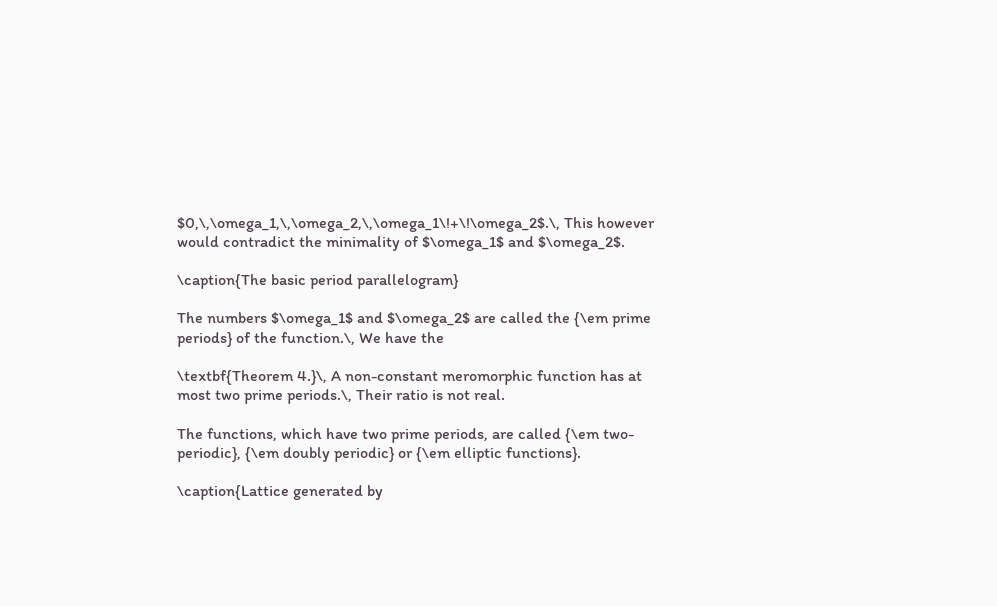$0,\,\omega_1,\,\omega_2,\,\omega_1\!+\!\omega_2$.\, This however would contradict the minimality of $\omega_1$ and $\omega_2$.

\caption{The basic period parallelogram}

The numbers $\omega_1$ and $\omega_2$ are called the {\em prime periods} of the function.\, We have the

\textbf{Theorem 4.}\, A non-constant meromorphic function has at most two prime periods.\, Their ratio is not real.

The functions, which have two prime periods, are called {\em two-periodic}, {\em doubly periodic} or {\em elliptic functions}.

\caption{Lattice generated by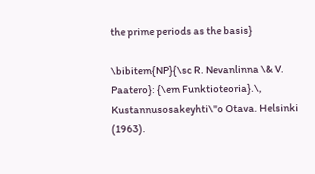the prime periods as the basis}

\bibitem{NP}{\sc R. Nevanlinna \& V. Paatero}: {\em Funktioteoria}.\, Kustannusosakeyhti\"o Otava. Helsinki (1963).